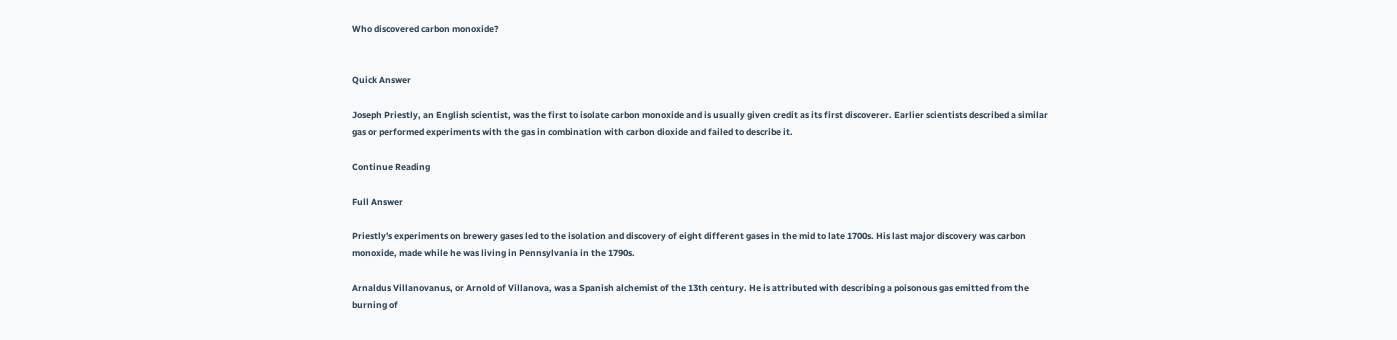Who discovered carbon monoxide?


Quick Answer

Joseph Priestly, an English scientist, was the first to isolate carbon monoxide and is usually given credit as its first discoverer. Earlier scientists described a similar gas or performed experiments with the gas in combination with carbon dioxide and failed to describe it.

Continue Reading

Full Answer

Priestly's experiments on brewery gases led to the isolation and discovery of eight different gases in the mid to late 1700s. His last major discovery was carbon monoxide, made while he was living in Pennsylvania in the 1790s.

Arnaldus Villanovanus, or Arnold of Villanova, was a Spanish alchemist of the 13th century. He is attributed with describing a poisonous gas emitted from the burning of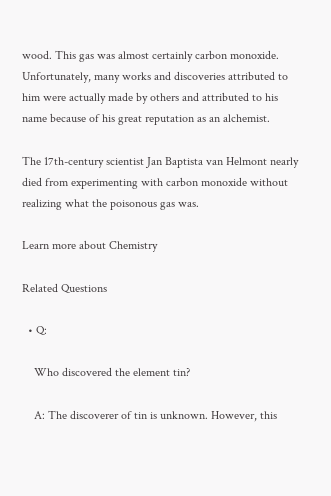wood. This gas was almost certainly carbon monoxide. Unfortunately, many works and discoveries attributed to him were actually made by others and attributed to his name because of his great reputation as an alchemist.

The 17th-century scientist Jan Baptista van Helmont nearly died from experimenting with carbon monoxide without realizing what the poisonous gas was.

Learn more about Chemistry

Related Questions

  • Q:

    Who discovered the element tin?

    A: The discoverer of tin is unknown. However, this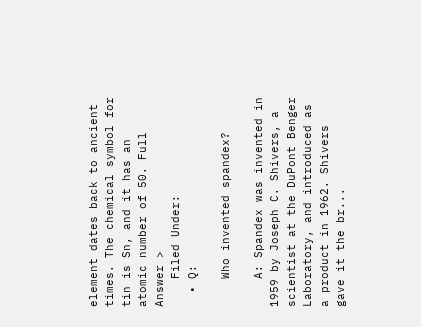element dates back to ancient times. The chemical symbol for tin is Sn, and it has an atomic number of 50. Full Answer >
    Filed Under:
  • Q:

    Who invented spandex?

    A: Spandex was invented in 1959 by Joseph C. Shivers, a scientist at the DuPont Benger Laboratory, and introduced as a product in 1962. Shivers gave it the br...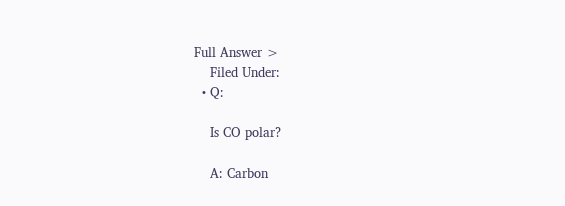Full Answer >
    Filed Under:
  • Q:

    Is CO polar?

    A: Carbon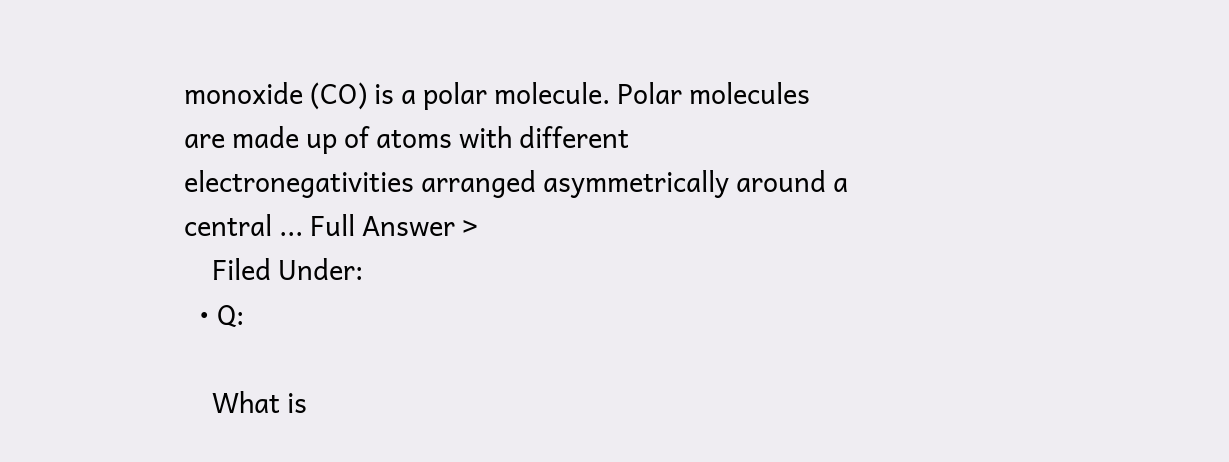monoxide (CO) is a polar molecule. Polar molecules are made up of atoms with different electronegativities arranged asymmetrically around a central ... Full Answer >
    Filed Under:
  • Q:

    What is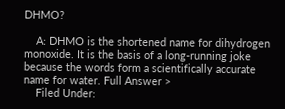DHMO?

    A: DHMO is the shortened name for dihydrogen monoxide. It is the basis of a long-running joke because the words form a scientifically accurate name for water. Full Answer >
    Filed Under: